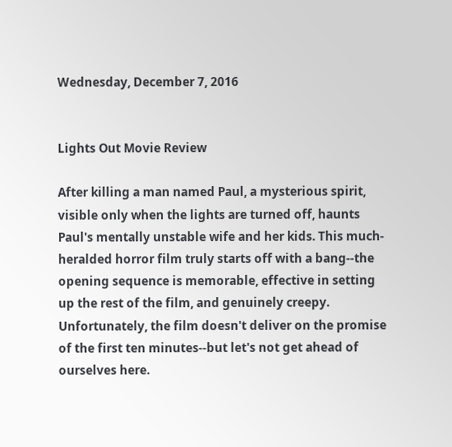Wednesday, December 7, 2016


Lights Out Movie Review

After killing a man named Paul, a mysterious spirit, visible only when the lights are turned off, haunts Paul's mentally unstable wife and her kids. This much-heralded horror film truly starts off with a bang--the opening sequence is memorable, effective in setting up the rest of the film, and genuinely creepy. Unfortunately, the film doesn't deliver on the promise of the first ten minutes--but let's not get ahead of ourselves here.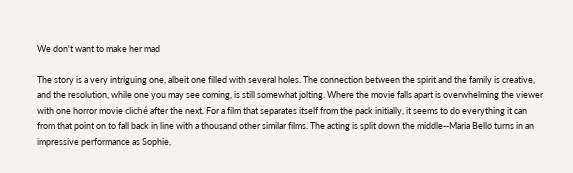We don't want to make her mad

The story is a very intriguing one, albeit one filled with several holes. The connection between the spirit and the family is creative, and the resolution, while one you may see coming, is still somewhat jolting. Where the movie falls apart is overwhelming the viewer with one horror movie cliché after the next. For a film that separates itself from the pack initially, it seems to do everything it can from that point on to fall back in line with a thousand other similar films. The acting is split down the middle--Maria Bello turns in an impressive performance as Sophie,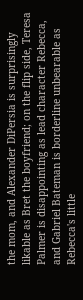the mom, and Alexander DiPersia is surprisingly likable as Bret the boyfriend; on the flip side, Teresa Palmer is disappointing as lead character Rebecca, and Gabriel Bateman is borderline unbearable as Rebecca's little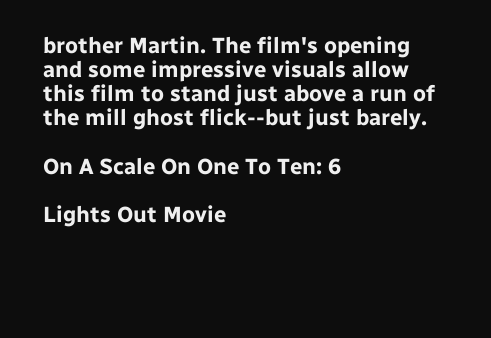brother Martin. The film's opening and some impressive visuals allow this film to stand just above a run of the mill ghost flick--but just barely.

On A Scale On One To Ten: 6

Lights Out Movie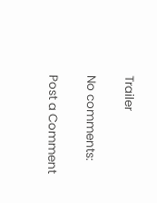Trailer

No comments:

Post a Comment